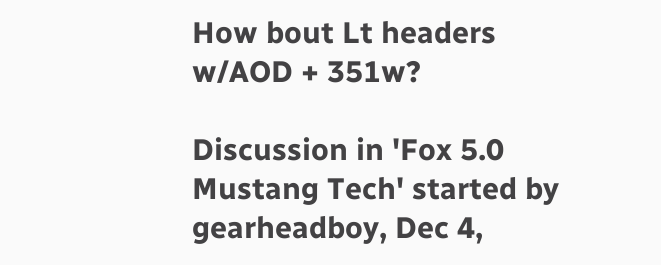How bout Lt headers w/AOD + 351w?

Discussion in 'Fox 5.0 Mustang Tech' started by gearheadboy, Dec 4,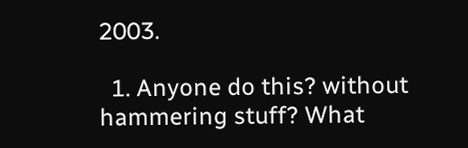2003.

  1. Anyone do this? without hammering stuff? What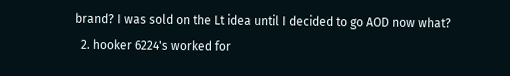brand? I was sold on the Lt idea until I decided to go AOD now what?
  2. hooker 6224's worked for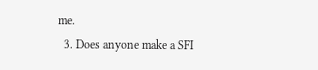me.
  3. Does anyone make a SFI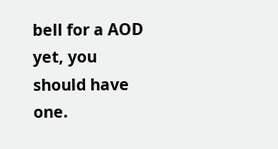bell for a AOD yet, you should have one.